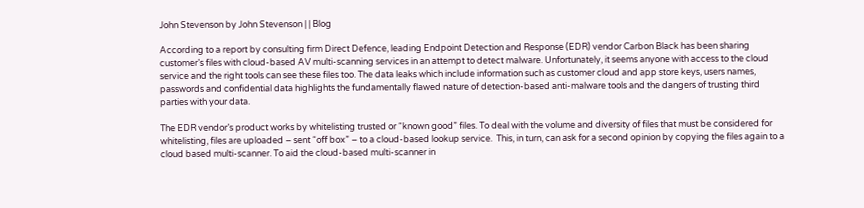John Stevenson by John Stevenson | | Blog

According to a report by consulting firm Direct Defence, leading Endpoint Detection and Response (EDR) vendor Carbon Black has been sharing customer’s files with cloud-based AV multi-scanning services in an attempt to detect malware. Unfortunately, it seems anyone with access to the cloud service and the right tools can see these files too. The data leaks which include information such as customer cloud and app store keys, users names, passwords and confidential data highlights the fundamentally flawed nature of detection-based anti-malware tools and the dangers of trusting third parties with your data.

The EDR vendor’s product works by whitelisting trusted or “known good” files. To deal with the volume and diversity of files that must be considered for whitelisting, files are uploaded – sent “off box” – to a cloud-based lookup service.  This, in turn, can ask for a second opinion by copying the files again to a cloud based multi-scanner. To aid the cloud-based multi-scanner in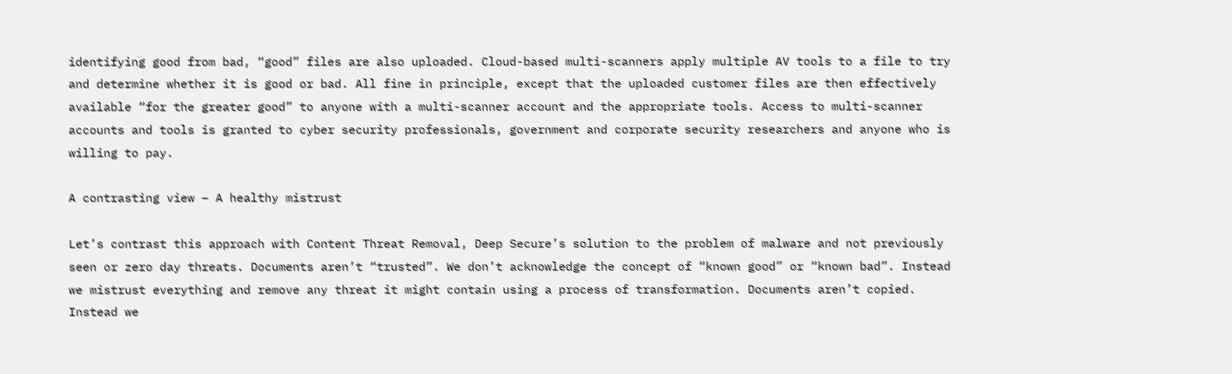identifying good from bad, “good” files are also uploaded. Cloud-based multi-scanners apply multiple AV tools to a file to try and determine whether it is good or bad. All fine in principle, except that the uploaded customer files are then effectively available “for the greater good” to anyone with a multi-scanner account and the appropriate tools. Access to multi-scanner accounts and tools is granted to cyber security professionals, government and corporate security researchers and anyone who is willing to pay.

A contrasting view – A healthy mistrust

Let’s contrast this approach with Content Threat Removal, Deep Secure’s solution to the problem of malware and not previously seen or zero day threats. Documents aren’t “trusted”. We don’t acknowledge the concept of “known good” or “known bad”. Instead we mistrust everything and remove any threat it might contain using a process of transformation. Documents aren’t copied. Instead we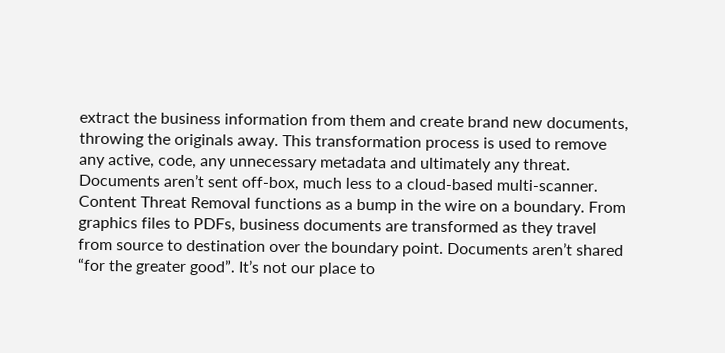extract the business information from them and create brand new documents, throwing the originals away. This transformation process is used to remove any active, code, any unnecessary metadata and ultimately any threat. Documents aren’t sent off-box, much less to a cloud-based multi-scanner. Content Threat Removal functions as a bump in the wire on a boundary. From graphics files to PDFs, business documents are transformed as they travel from source to destination over the boundary point. Documents aren’t shared “for the greater good”. It’s not our place to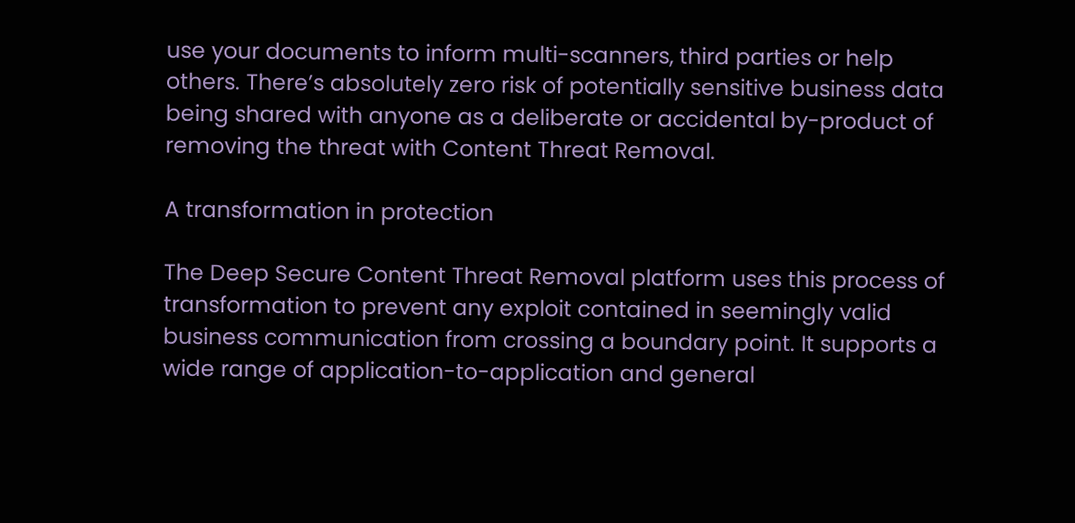use your documents to inform multi-scanners, third parties or help others. There’s absolutely zero risk of potentially sensitive business data being shared with anyone as a deliberate or accidental by-product of removing the threat with Content Threat Removal.

A transformation in protection

The Deep Secure Content Threat Removal platform uses this process of transformation to prevent any exploit contained in seemingly valid business communication from crossing a boundary point. It supports a wide range of application-to-application and general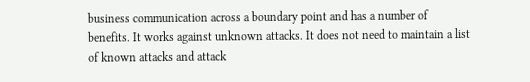business communication across a boundary point and has a number of benefits. It works against unknown attacks. It does not need to maintain a list of known attacks and attack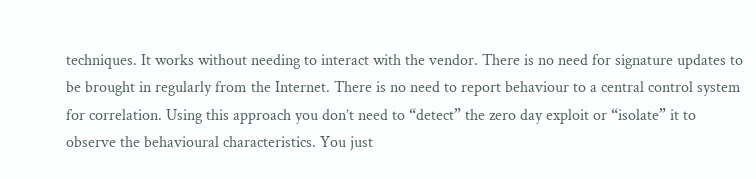techniques. It works without needing to interact with the vendor. There is no need for signature updates to be brought in regularly from the Internet. There is no need to report behaviour to a central control system for correlation. Using this approach you don’t need to “detect” the zero day exploit or “isolate” it to observe the behavioural characteristics. You just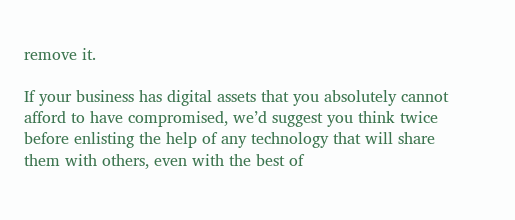remove it.

If your business has digital assets that you absolutely cannot afford to have compromised, we’d suggest you think twice before enlisting the help of any technology that will share them with others, even with the best of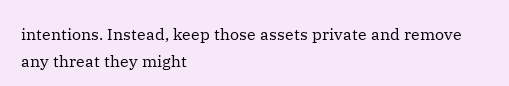intentions. Instead, keep those assets private and remove any threat they might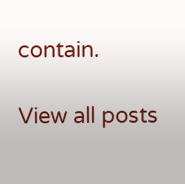contain.

View all posts